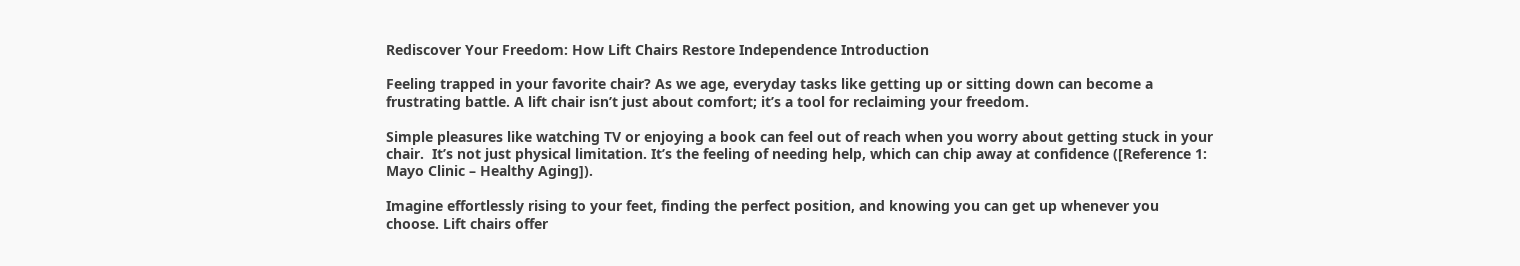Rediscover Your Freedom: How Lift Chairs Restore Independence Introduction

Feeling trapped in your favorite chair? As we age, everyday tasks like getting up or sitting down can become a frustrating battle. A lift chair isn’t just about comfort; it’s a tool for reclaiming your freedom.

Simple pleasures like watching TV or enjoying a book can feel out of reach when you worry about getting stuck in your chair.  It’s not just physical limitation. It’s the feeling of needing help, which can chip away at confidence ([Reference 1: Mayo Clinic – Healthy Aging]).

Imagine effortlessly rising to your feet, finding the perfect position, and knowing you can get up whenever you choose. Lift chairs offer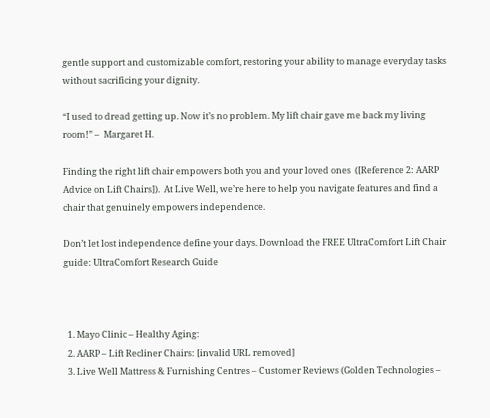gentle support and customizable comfort, restoring your ability to manage everyday tasks without sacrificing your dignity.

“I used to dread getting up. Now it’s no problem. My lift chair gave me back my living room!” –  Margaret H.

Finding the right lift chair empowers both you and your loved ones  ([Reference 2: AARP Advice on Lift Chairs]).  At Live Well, we’re here to help you navigate features and find a chair that genuinely empowers independence.

Don’t let lost independence define your days. Download the FREE UltraComfort Lift Chair guide: UltraComfort Research Guide



  1. Mayo Clinic – Healthy Aging:
  2. AARP – Lift Recliner Chairs: [invalid URL removed]
  3. Live Well Mattress & Furnishing Centres – Customer Reviews (Golden Technologies –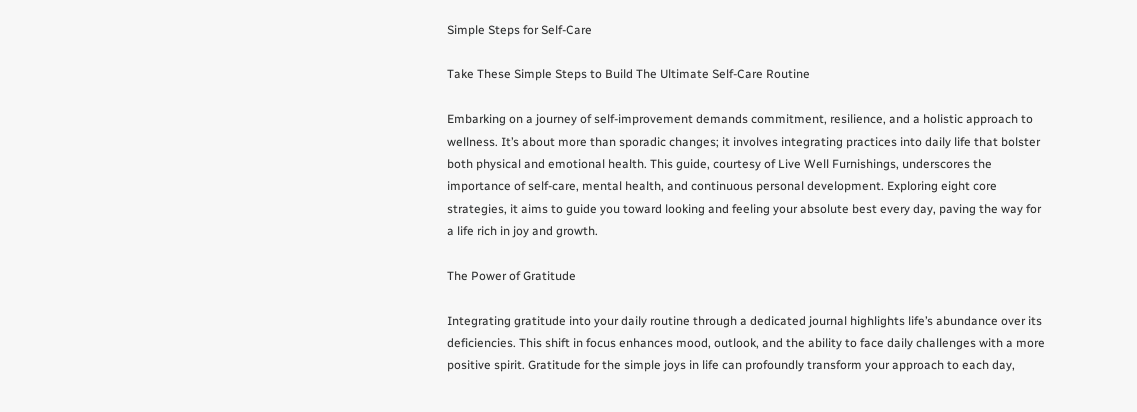Simple Steps for Self-Care

Take These Simple Steps to Build The Ultimate Self-Care Routine

Embarking on a journey of self-improvement demands commitment, resilience, and a holistic approach to wellness. It’s about more than sporadic changes; it involves integrating practices into daily life that bolster both physical and emotional health. This guide, courtesy of Live Well Furnishings, underscores the importance of self-care, mental health, and continuous personal development. Exploring eight core strategies, it aims to guide you toward looking and feeling your absolute best every day, paving the way for a life rich in joy and growth.

The Power of Gratitude

Integrating gratitude into your daily routine through a dedicated journal highlights life’s abundance over its deficiencies. This shift in focus enhances mood, outlook, and the ability to face daily challenges with a more positive spirit. Gratitude for the simple joys in life can profoundly transform your approach to each day,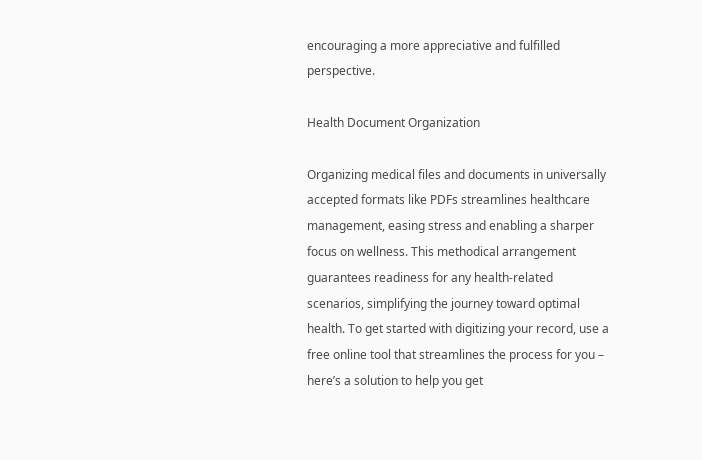encouraging a more appreciative and fulfilled perspective.

Health Document Organization

Organizing medical files and documents in universally accepted formats like PDFs streamlines healthcare management, easing stress and enabling a sharper focus on wellness. This methodical arrangement guarantees readiness for any health-related scenarios, simplifying the journey toward optimal health. To get started with digitizing your record, use a free online tool that streamlines the process for you – here’s a solution to help you get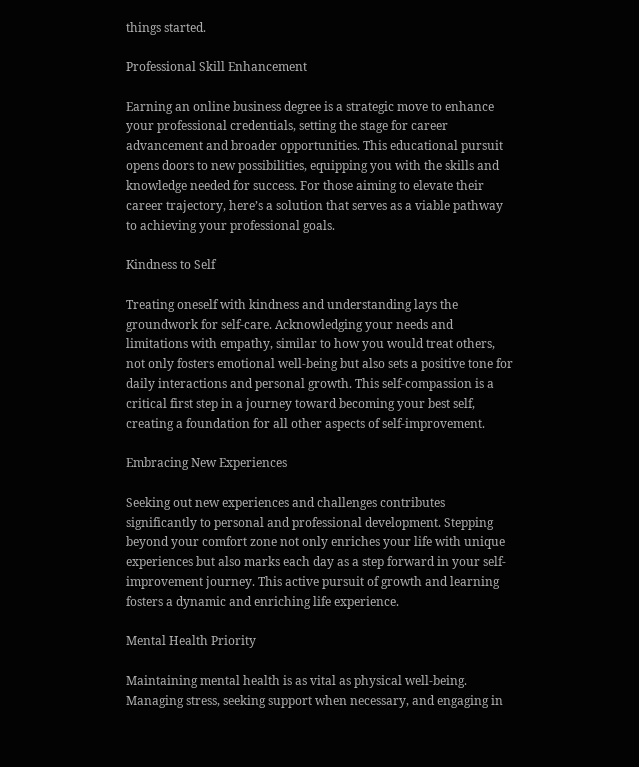things started.

Professional Skill Enhancement

Earning an online business degree is a strategic move to enhance your professional credentials, setting the stage for career advancement and broader opportunities. This educational pursuit opens doors to new possibilities, equipping you with the skills and knowledge needed for success. For those aiming to elevate their career trajectory, here’s a solution that serves as a viable pathway to achieving your professional goals.

Kindness to Self

Treating oneself with kindness and understanding lays the groundwork for self-care. Acknowledging your needs and limitations with empathy, similar to how you would treat others, not only fosters emotional well-being but also sets a positive tone for daily interactions and personal growth. This self-compassion is a critical first step in a journey toward becoming your best self, creating a foundation for all other aspects of self-improvement.

Embracing New Experiences

Seeking out new experiences and challenges contributes significantly to personal and professional development. Stepping beyond your comfort zone not only enriches your life with unique experiences but also marks each day as a step forward in your self-improvement journey. This active pursuit of growth and learning fosters a dynamic and enriching life experience.

Mental Health Priority

Maintaining mental health is as vital as physical well-being. Managing stress, seeking support when necessary, and engaging in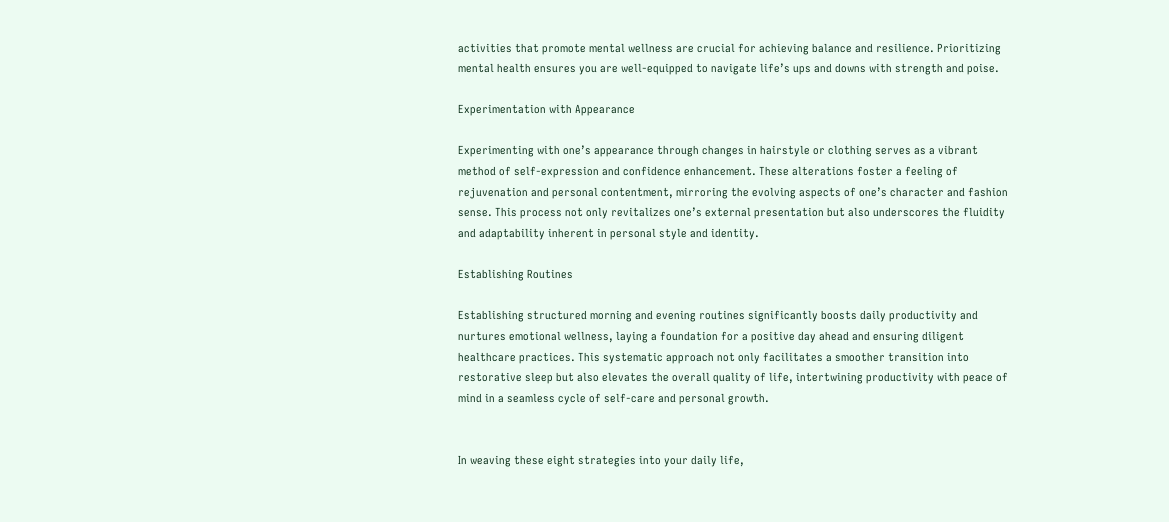activities that promote mental wellness are crucial for achieving balance and resilience. Prioritizing mental health ensures you are well-equipped to navigate life’s ups and downs with strength and poise.

Experimentation with Appearance

Experimenting with one’s appearance through changes in hairstyle or clothing serves as a vibrant method of self-expression and confidence enhancement. These alterations foster a feeling of rejuvenation and personal contentment, mirroring the evolving aspects of one’s character and fashion sense. This process not only revitalizes one’s external presentation but also underscores the fluidity and adaptability inherent in personal style and identity.

Establishing Routines

Establishing structured morning and evening routines significantly boosts daily productivity and nurtures emotional wellness, laying a foundation for a positive day ahead and ensuring diligent healthcare practices. This systematic approach not only facilitates a smoother transition into restorative sleep but also elevates the overall quality of life, intertwining productivity with peace of mind in a seamless cycle of self-care and personal growth.


In weaving these eight strategies into your daily life,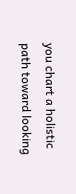you chart a holistic path toward looking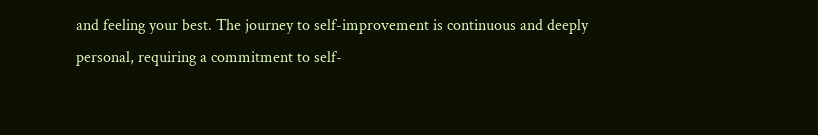and feeling your best. The journey to self-improvement is continuous and deeply personal, requiring a commitment to self-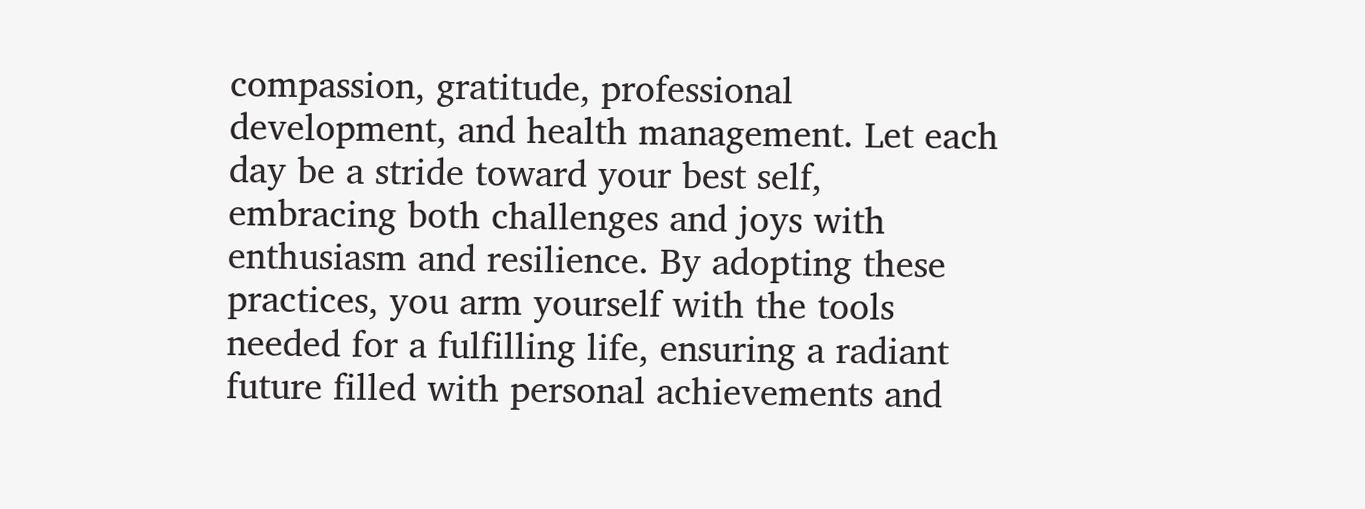compassion, gratitude, professional development, and health management. Let each day be a stride toward your best self, embracing both challenges and joys with enthusiasm and resilience. By adopting these practices, you arm yourself with the tools needed for a fulfilling life, ensuring a radiant future filled with personal achievements and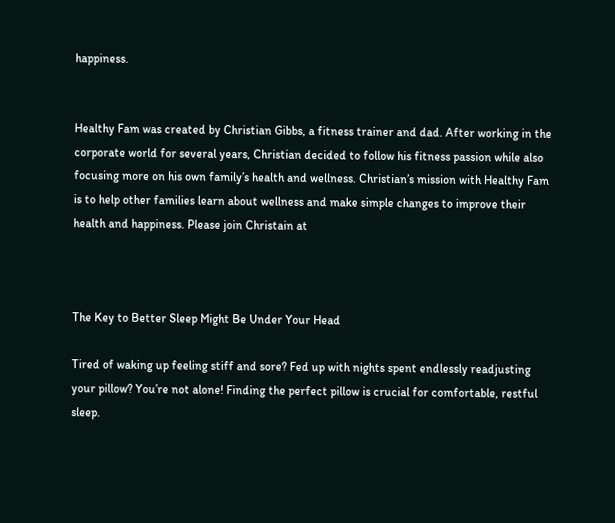happiness.


Healthy Fam was created by Christian Gibbs, a fitness trainer and dad. After working in the corporate world for several years, Christian decided to follow his fitness passion while also focusing more on his own family’s health and wellness. Christian’s mission with Healthy Fam is to help other families learn about wellness and make simple changes to improve their health and happiness. Please join Christain at



The Key to Better Sleep Might Be Under Your Head

Tired of waking up feeling stiff and sore? Fed up with nights spent endlessly readjusting your pillow? You’re not alone! Finding the perfect pillow is crucial for comfortable, restful sleep.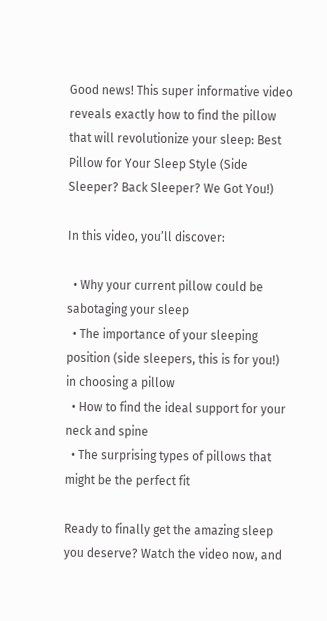Good news! This super informative video reveals exactly how to find the pillow that will revolutionize your sleep: Best Pillow for Your Sleep Style (Side Sleeper? Back Sleeper? We Got You!)

In this video, you’ll discover:

  • Why your current pillow could be sabotaging your sleep
  • The importance of your sleeping position (side sleepers, this is for you!) in choosing a pillow
  • How to find the ideal support for your neck and spine
  • The surprising types of pillows that might be the perfect fit

Ready to finally get the amazing sleep you deserve? Watch the video now, and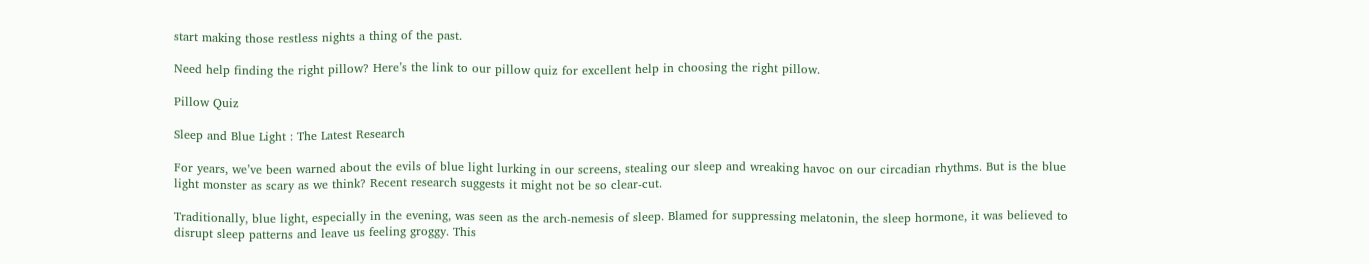start making those restless nights a thing of the past.

Need help finding the right pillow? Here’s the link to our pillow quiz for excellent help in choosing the right pillow.

Pillow Quiz

Sleep and Blue Light : The Latest Research

For years, we’ve been warned about the evils of blue light lurking in our screens, stealing our sleep and wreaking havoc on our circadian rhythms. But is the blue light monster as scary as we think? Recent research suggests it might not be so clear-cut.

Traditionally, blue light, especially in the evening, was seen as the arch-nemesis of sleep. Blamed for suppressing melatonin, the sleep hormone, it was believed to disrupt sleep patterns and leave us feeling groggy. This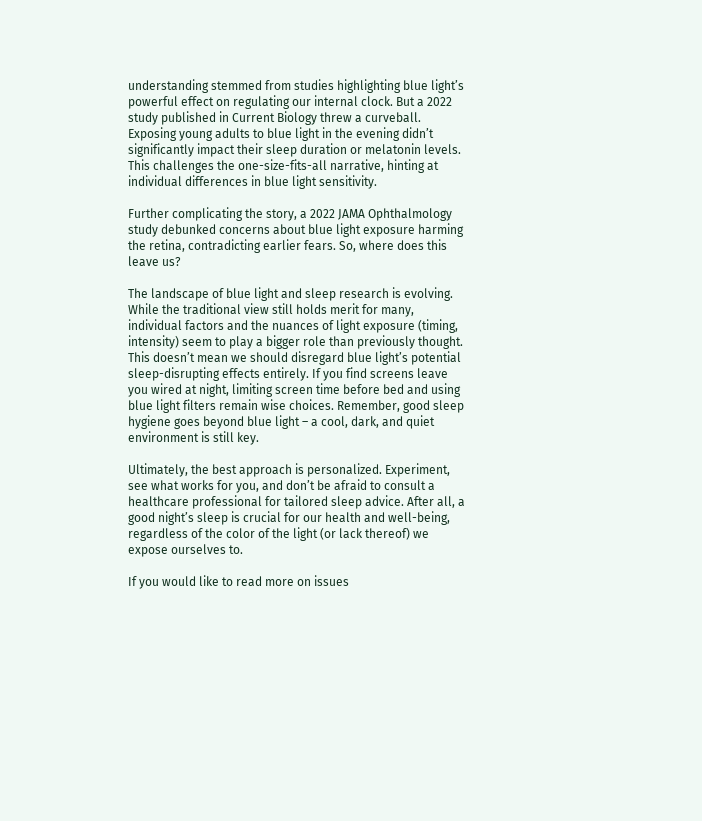understanding stemmed from studies highlighting blue light’s powerful effect on regulating our internal clock. But a 2022 study published in Current Biology threw a curveball. Exposing young adults to blue light in the evening didn’t significantly impact their sleep duration or melatonin levels. This challenges the one-size-fits-all narrative, hinting at individual differences in blue light sensitivity.

Further complicating the story, a 2022 JAMA Ophthalmology study debunked concerns about blue light exposure harming the retina, contradicting earlier fears. So, where does this leave us?

The landscape of blue light and sleep research is evolving. While the traditional view still holds merit for many, individual factors and the nuances of light exposure (timing, intensity) seem to play a bigger role than previously thought. This doesn’t mean we should disregard blue light’s potential sleep-disrupting effects entirely. If you find screens leave you wired at night, limiting screen time before bed and using blue light filters remain wise choices. Remember, good sleep hygiene goes beyond blue light – a cool, dark, and quiet environment is still key.

Ultimately, the best approach is personalized. Experiment, see what works for you, and don’t be afraid to consult a healthcare professional for tailored sleep advice. After all, a good night’s sleep is crucial for our health and well-being, regardless of the color of the light (or lack thereof) we expose ourselves to.

If you would like to read more on issues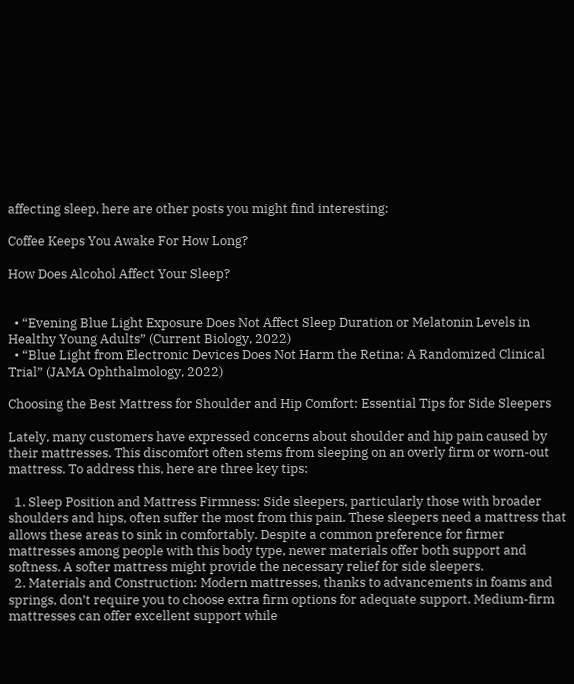affecting sleep, here are other posts you might find interesting:

Coffee Keeps You Awake For How Long?

How Does Alcohol Affect Your Sleep?


  • “Evening Blue Light Exposure Does Not Affect Sleep Duration or Melatonin Levels in Healthy Young Adults” (Current Biology, 2022)
  • “Blue Light from Electronic Devices Does Not Harm the Retina: A Randomized Clinical Trial” (JAMA Ophthalmology, 2022)

Choosing the Best Mattress for Shoulder and Hip Comfort: Essential Tips for Side Sleepers

Lately, many customers have expressed concerns about shoulder and hip pain caused by their mattresses. This discomfort often stems from sleeping on an overly firm or worn-out mattress. To address this, here are three key tips:

  1. Sleep Position and Mattress Firmness: Side sleepers, particularly those with broader shoulders and hips, often suffer the most from this pain. These sleepers need a mattress that allows these areas to sink in comfortably. Despite a common preference for firmer mattresses among people with this body type, newer materials offer both support and softness. A softer mattress might provide the necessary relief for side sleepers.
  2. Materials and Construction: Modern mattresses, thanks to advancements in foams and springs, don’t require you to choose extra firm options for adequate support. Medium-firm mattresses can offer excellent support while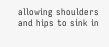allowing shoulders and hips to sink in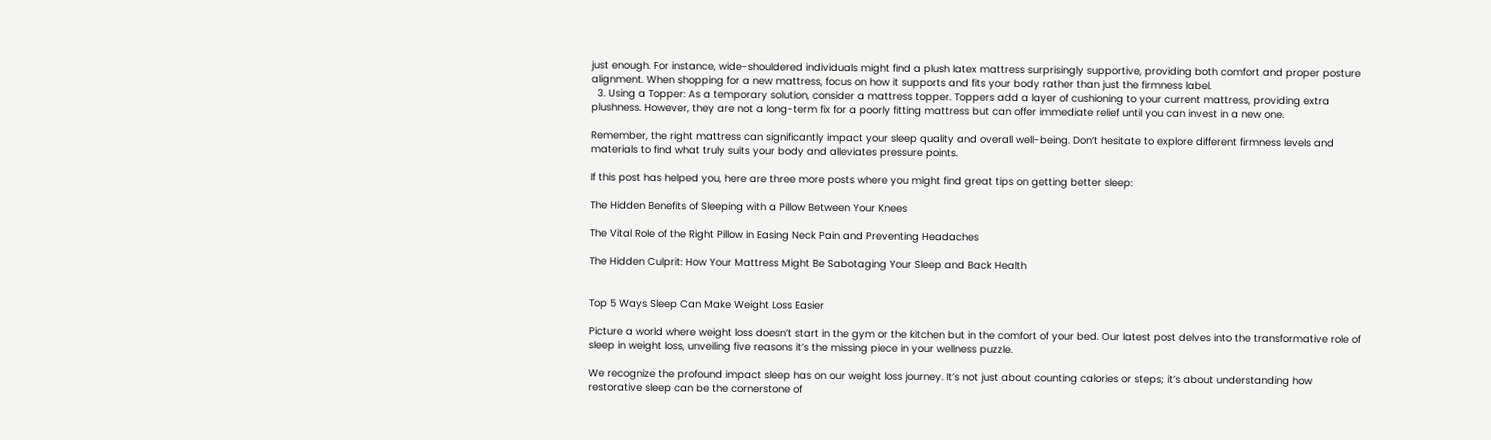just enough. For instance, wide-shouldered individuals might find a plush latex mattress surprisingly supportive, providing both comfort and proper posture alignment. When shopping for a new mattress, focus on how it supports and fits your body rather than just the firmness label.
  3. Using a Topper: As a temporary solution, consider a mattress topper. Toppers add a layer of cushioning to your current mattress, providing extra plushness. However, they are not a long-term fix for a poorly fitting mattress but can offer immediate relief until you can invest in a new one.

Remember, the right mattress can significantly impact your sleep quality and overall well-being. Don’t hesitate to explore different firmness levels and materials to find what truly suits your body and alleviates pressure points.

If this post has helped you, here are three more posts where you might find great tips on getting better sleep:

The Hidden Benefits of Sleeping with a Pillow Between Your Knees

The Vital Role of the Right Pillow in Easing Neck Pain and Preventing Headaches

The Hidden Culprit: How Your Mattress Might Be Sabotaging Your Sleep and Back Health


Top 5 Ways Sleep Can Make Weight Loss Easier

Picture a world where weight loss doesn’t start in the gym or the kitchen but in the comfort of your bed. Our latest post delves into the transformative role of sleep in weight loss, unveiling five reasons it’s the missing piece in your wellness puzzle.

We recognize the profound impact sleep has on our weight loss journey. It’s not just about counting calories or steps; it’s about understanding how restorative sleep can be the cornerstone of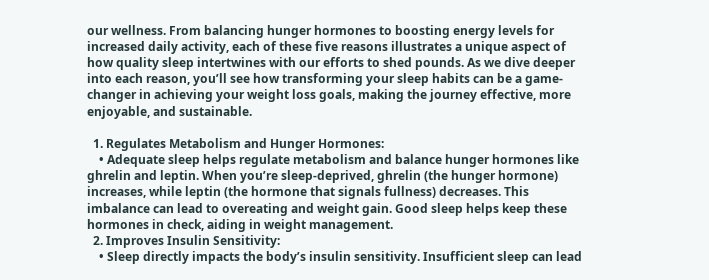our wellness. From balancing hunger hormones to boosting energy levels for increased daily activity, each of these five reasons illustrates a unique aspect of how quality sleep intertwines with our efforts to shed pounds. As we dive deeper into each reason, you’ll see how transforming your sleep habits can be a game-changer in achieving your weight loss goals, making the journey effective, more enjoyable, and sustainable.

  1. Regulates Metabolism and Hunger Hormones:
    • Adequate sleep helps regulate metabolism and balance hunger hormones like ghrelin and leptin. When you’re sleep-deprived, ghrelin (the hunger hormone) increases, while leptin (the hormone that signals fullness) decreases. This imbalance can lead to overeating and weight gain. Good sleep helps keep these hormones in check, aiding in weight management.
  2. Improves Insulin Sensitivity:
    • Sleep directly impacts the body’s insulin sensitivity. Insufficient sleep can lead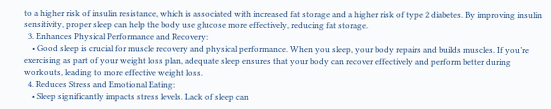to a higher risk of insulin resistance, which is associated with increased fat storage and a higher risk of type 2 diabetes. By improving insulin sensitivity, proper sleep can help the body use glucose more effectively, reducing fat storage.
  3. Enhances Physical Performance and Recovery:
    • Good sleep is crucial for muscle recovery and physical performance. When you sleep, your body repairs and builds muscles. If you’re exercising as part of your weight loss plan, adequate sleep ensures that your body can recover effectively and perform better during workouts, leading to more effective weight loss.
  4. Reduces Stress and Emotional Eating:
    • Sleep significantly impacts stress levels. Lack of sleep can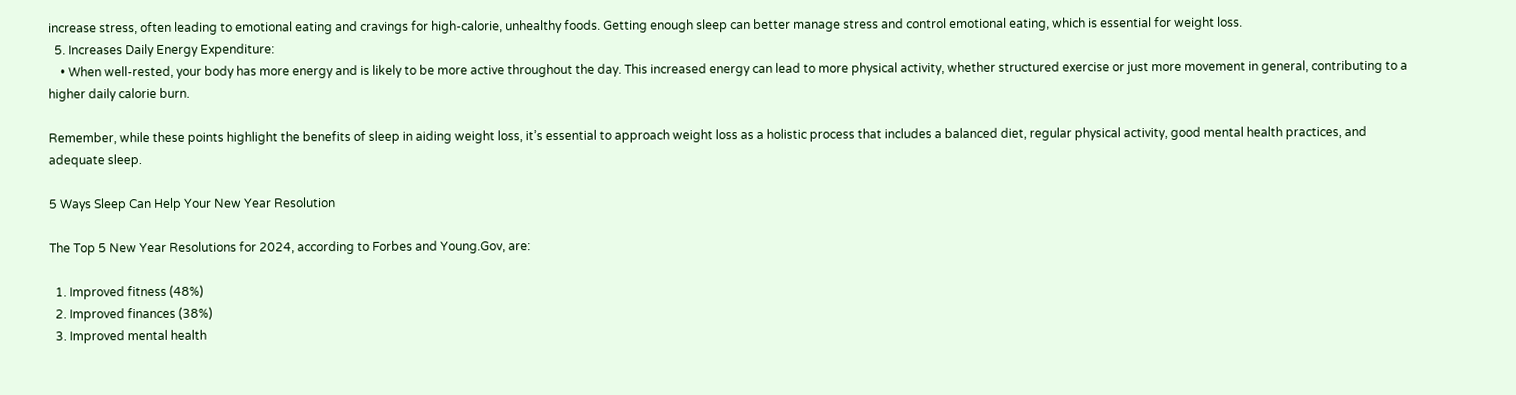increase stress, often leading to emotional eating and cravings for high-calorie, unhealthy foods. Getting enough sleep can better manage stress and control emotional eating, which is essential for weight loss.
  5. Increases Daily Energy Expenditure:
    • When well-rested, your body has more energy and is likely to be more active throughout the day. This increased energy can lead to more physical activity, whether structured exercise or just more movement in general, contributing to a higher daily calorie burn.

Remember, while these points highlight the benefits of sleep in aiding weight loss, it’s essential to approach weight loss as a holistic process that includes a balanced diet, regular physical activity, good mental health practices, and adequate sleep.

5 Ways Sleep Can Help Your New Year Resolution

The Top 5 New Year Resolutions for 2024, according to Forbes and Young.Gov, are:

  1. Improved fitness (48%)
  2. Improved finances (38%)
  3. Improved mental health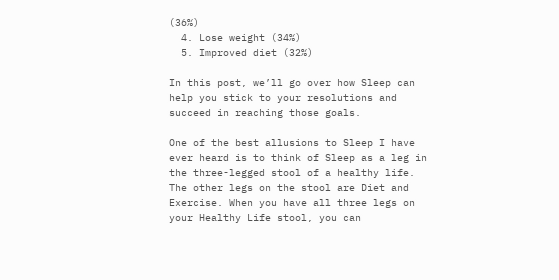(36%)
  4. Lose weight (34%)
  5. Improved diet (32%)

In this post, we’ll go over how Sleep can help you stick to your resolutions and succeed in reaching those goals.

One of the best allusions to Sleep I have ever heard is to think of Sleep as a leg in the three-legged stool of a healthy life. The other legs on the stool are Diet and Exercise. When you have all three legs on your Healthy Life stool, you can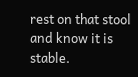rest on that stool and know it is stable.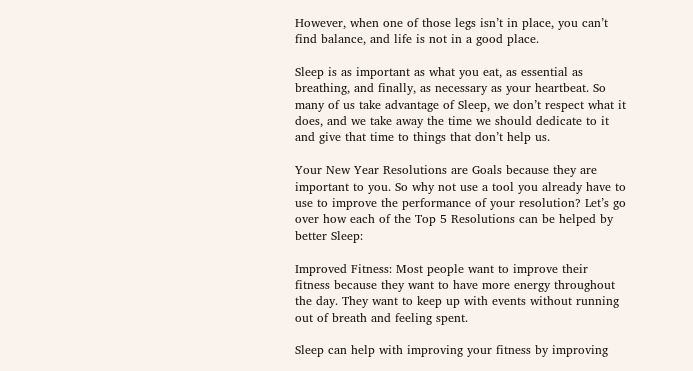However, when one of those legs isn’t in place, you can’t find balance, and life is not in a good place.

Sleep is as important as what you eat, as essential as breathing, and finally, as necessary as your heartbeat. So many of us take advantage of Sleep, we don’t respect what it does, and we take away the time we should dedicate to it and give that time to things that don’t help us.

Your New Year Resolutions are Goals because they are important to you. So why not use a tool you already have to use to improve the performance of your resolution? Let’s go over how each of the Top 5 Resolutions can be helped by better Sleep:

Improved Fitness: Most people want to improve their fitness because they want to have more energy throughout the day. They want to keep up with events without running out of breath and feeling spent.

Sleep can help with improving your fitness by improving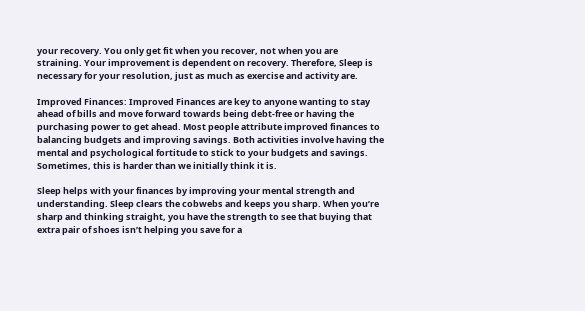your recovery. You only get fit when you recover, not when you are straining. Your improvement is dependent on recovery. Therefore, Sleep is necessary for your resolution, just as much as exercise and activity are.

Improved Finances: Improved Finances are key to anyone wanting to stay ahead of bills and move forward towards being debt-free or having the purchasing power to get ahead. Most people attribute improved finances to balancing budgets and improving savings. Both activities involve having the mental and psychological fortitude to stick to your budgets and savings. Sometimes, this is harder than we initially think it is.

Sleep helps with your finances by improving your mental strength and understanding. Sleep clears the cobwebs and keeps you sharp. When you’re sharp and thinking straight, you have the strength to see that buying that extra pair of shoes isn’t helping you save for a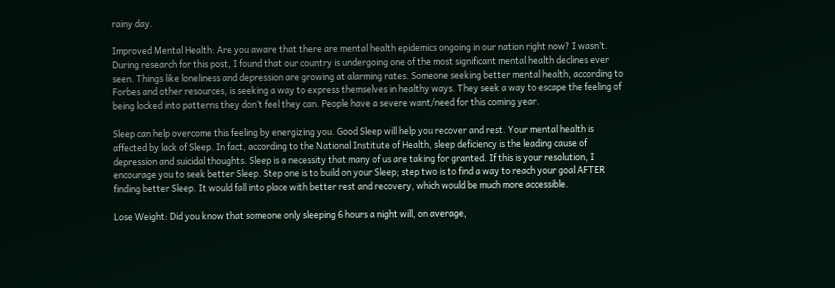rainy day.

Improved Mental Health: Are you aware that there are mental health epidemics ongoing in our nation right now? I wasn’t. During research for this post, I found that our country is undergoing one of the most significant mental health declines ever seen. Things like loneliness and depression are growing at alarming rates. Someone seeking better mental health, according to Forbes and other resources, is seeking a way to express themselves in healthy ways. They seek a way to escape the feeling of being locked into patterns they don’t feel they can. People have a severe want/need for this coming year.

Sleep can help overcome this feeling by energizing you. Good Sleep will help you recover and rest. Your mental health is affected by lack of Sleep. In fact, according to the National Institute of Health, sleep deficiency is the leading cause of depression and suicidal thoughts. Sleep is a necessity that many of us are taking for granted. If this is your resolution, I encourage you to seek better Sleep. Step one is to build on your Sleep; step two is to find a way to reach your goal AFTER finding better Sleep. It would fall into place with better rest and recovery, which would be much more accessible.

Lose Weight: Did you know that someone only sleeping 6 hours a night will, on average,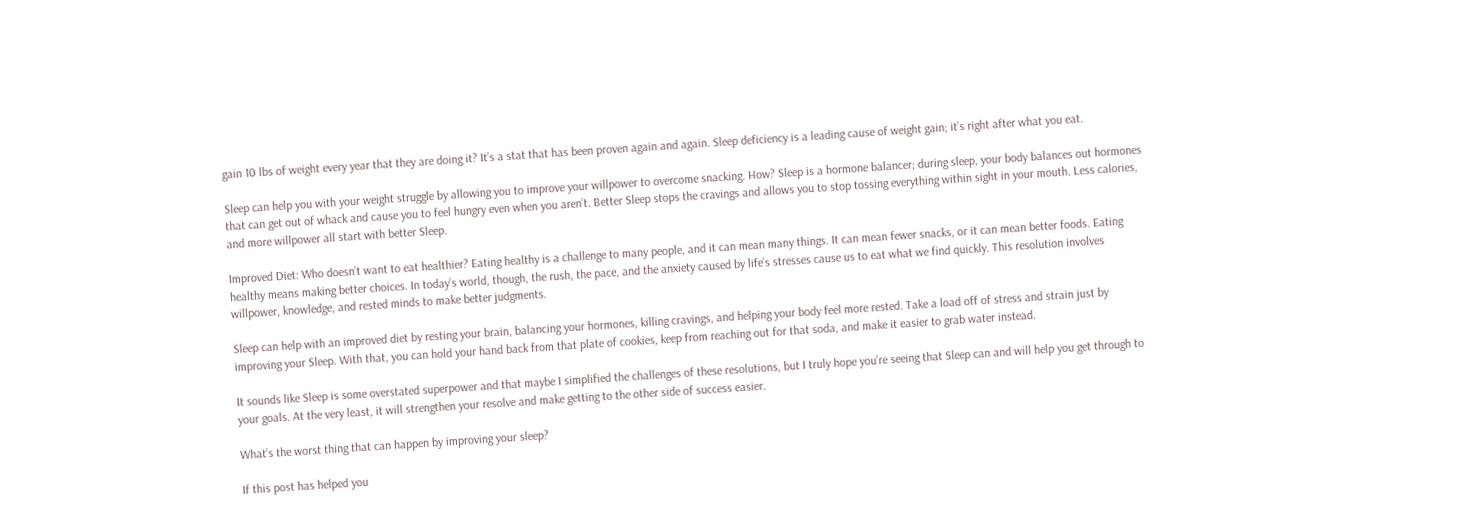gain 10 lbs of weight every year that they are doing it? It’s a stat that has been proven again and again. Sleep deficiency is a leading cause of weight gain; it’s right after what you eat.

Sleep can help you with your weight struggle by allowing you to improve your willpower to overcome snacking. How? Sleep is a hormone balancer; during sleep, your body balances out hormones that can get out of whack and cause you to feel hungry even when you aren’t. Better Sleep stops the cravings and allows you to stop tossing everything within sight in your mouth. Less calories, and more willpower all start with better Sleep.

Improved Diet: Who doesn’t want to eat healthier? Eating healthy is a challenge to many people, and it can mean many things. It can mean fewer snacks, or it can mean better foods. Eating healthy means making better choices. In today’s world, though, the rush, the pace, and the anxiety caused by life’s stresses cause us to eat what we find quickly. This resolution involves willpower, knowledge, and rested minds to make better judgments.

Sleep can help with an improved diet by resting your brain, balancing your hormones, killing cravings, and helping your body feel more rested. Take a load off of stress and strain just by improving your Sleep. With that, you can hold your hand back from that plate of cookies, keep from reaching out for that soda, and make it easier to grab water instead.

It sounds like Sleep is some overstated superpower and that maybe I simplified the challenges of these resolutions, but I truly hope you’re seeing that Sleep can and will help you get through to your goals. At the very least, it will strengthen your resolve and make getting to the other side of success easier.

What’s the worst thing that can happen by improving your sleep?

If this post has helped you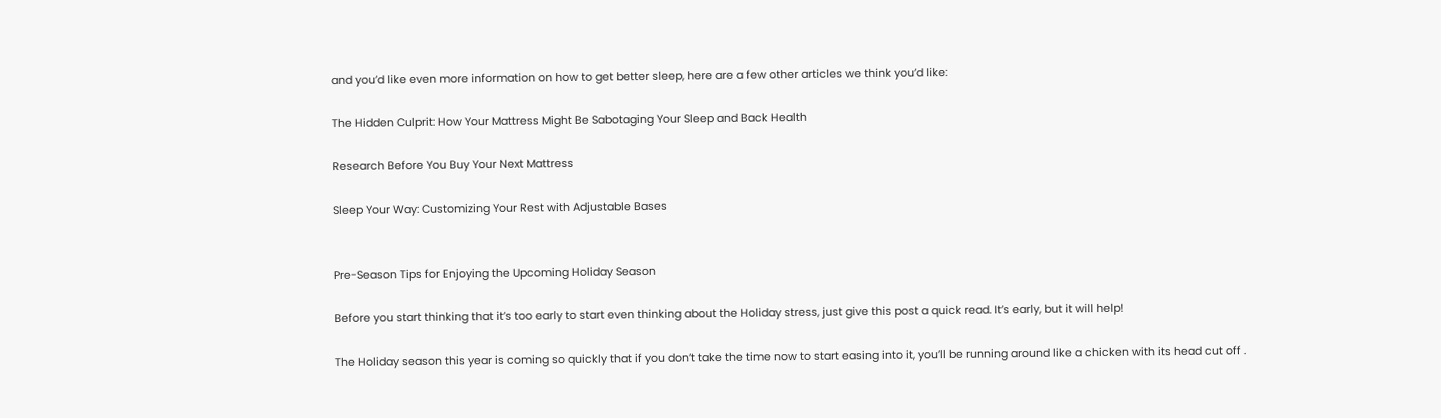and you’d like even more information on how to get better sleep, here are a few other articles we think you’d like:

The Hidden Culprit: How Your Mattress Might Be Sabotaging Your Sleep and Back Health

Research Before You Buy Your Next Mattress

Sleep Your Way: Customizing Your Rest with Adjustable Bases


Pre-Season Tips for Enjoying the Upcoming Holiday Season

Before you start thinking that it’s too early to start even thinking about the Holiday stress, just give this post a quick read. It’s early, but it will help!

The Holiday season this year is coming so quickly that if you don’t take the time now to start easing into it, you’ll be running around like a chicken with its head cut off .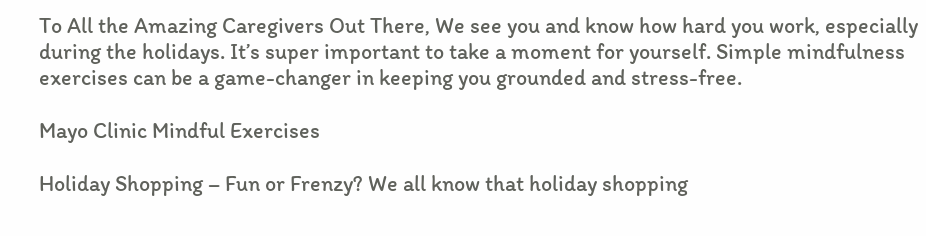To All the Amazing Caregivers Out There, We see you and know how hard you work, especially during the holidays. It’s super important to take a moment for yourself. Simple mindfulness exercises can be a game-changer in keeping you grounded and stress-free.

Mayo Clinic Mindful Exercises

Holiday Shopping – Fun or Frenzy? We all know that holiday shopping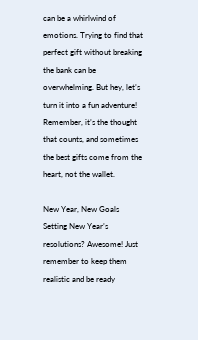can be a whirlwind of emotions. Trying to find that perfect gift without breaking the bank can be overwhelming. But hey, let’s turn it into a fun adventure! Remember, it’s the thought that counts, and sometimes the best gifts come from the heart, not the wallet.

New Year, New Goals Setting New Year’s resolutions? Awesome! Just remember to keep them realistic and be ready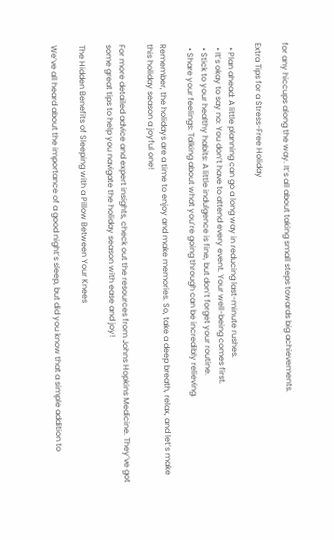for any hiccups along the way. It’s all about taking small steps towards big achievements.

Extra Tips for a Stress-Free Holiday

  • Plan ahead: A little planning can go a long way in reducing last-minute rushes.
  • It’s okay to say no: You don’t have to attend every event. Your well-being comes first.
  • Stick to your healthy habits: A little indulgence is fine, but don’t forget your routine.
  • Share your feelings: Talking about what you’re going through can be incredibly relieving.

Remember, the holidays are a time to enjoy and make memories. So, take a deep breath, relax, and let’s make this holiday season a joyful one!

For more detailed advice and expert insights, check out the resources from Johns Hopkins Medicine. They’ve got some great tips to help you navigate the holiday season with ease and joy!

The Hidden Benefits of Sleeping with a Pillow Between Your Knees

We’ve all heard about the importance of a good night’s sleep, but did you know that a simple addition to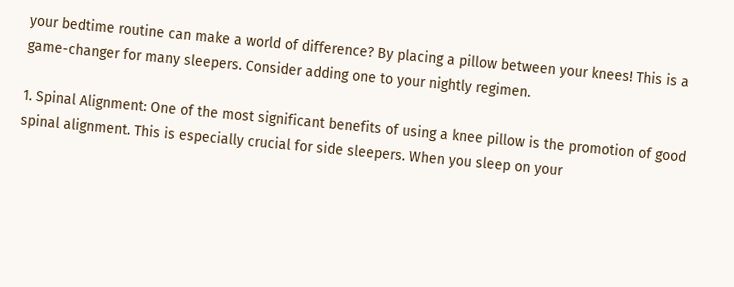your bedtime routine can make a world of difference? By placing a pillow between your knees! This is a game-changer for many sleepers. Consider adding one to your nightly regimen.

1. Spinal Alignment: One of the most significant benefits of using a knee pillow is the promotion of good spinal alignment. This is especially crucial for side sleepers. When you sleep on your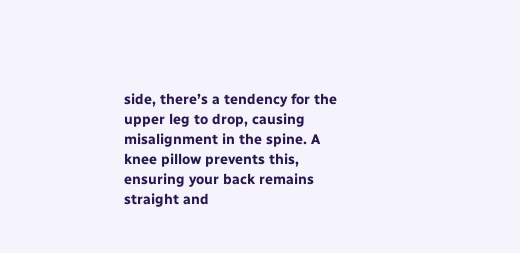side, there’s a tendency for the upper leg to drop, causing misalignment in the spine. A knee pillow prevents this, ensuring your back remains straight and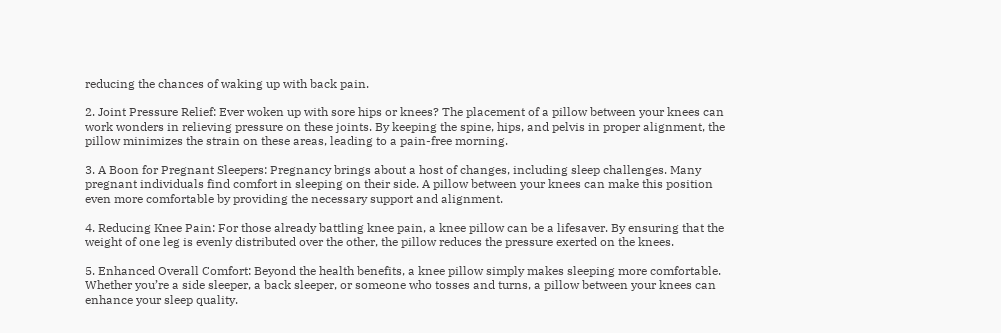reducing the chances of waking up with back pain.

2. Joint Pressure Relief: Ever woken up with sore hips or knees? The placement of a pillow between your knees can work wonders in relieving pressure on these joints. By keeping the spine, hips, and pelvis in proper alignment, the pillow minimizes the strain on these areas, leading to a pain-free morning.

3. A Boon for Pregnant Sleepers: Pregnancy brings about a host of changes, including sleep challenges. Many pregnant individuals find comfort in sleeping on their side. A pillow between your knees can make this position even more comfortable by providing the necessary support and alignment.

4. Reducing Knee Pain: For those already battling knee pain, a knee pillow can be a lifesaver. By ensuring that the weight of one leg is evenly distributed over the other, the pillow reduces the pressure exerted on the knees.

5. Enhanced Overall Comfort: Beyond the health benefits, a knee pillow simply makes sleeping more comfortable. Whether you’re a side sleeper, a back sleeper, or someone who tosses and turns, a pillow between your knees can enhance your sleep quality.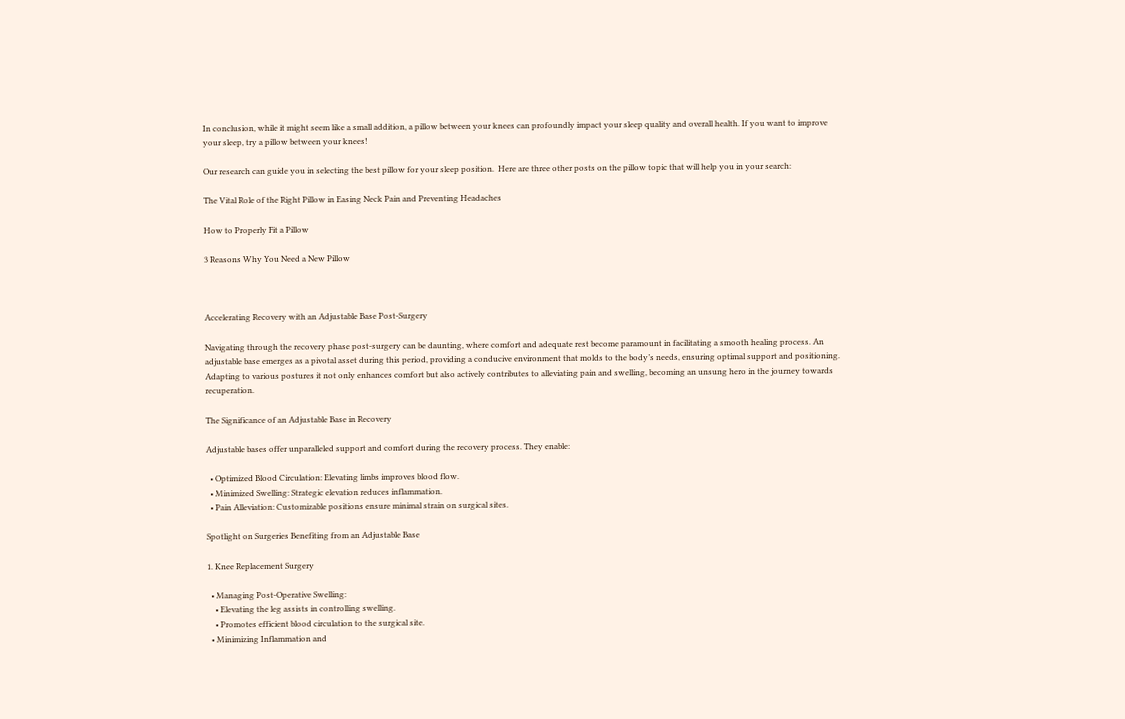In conclusion, while it might seem like a small addition, a pillow between your knees can profoundly impact your sleep quality and overall health. If you want to improve your sleep, try a pillow between your knees!

Our research can guide you in selecting the best pillow for your sleep position.  Here are three other posts on the pillow topic that will help you in your search:

The Vital Role of the Right Pillow in Easing Neck Pain and Preventing Headaches

How to Properly Fit a Pillow

3 Reasons Why You Need a New Pillow



Accelerating Recovery with an Adjustable Base Post-Surgery

Navigating through the recovery phase post-surgery can be daunting, where comfort and adequate rest become paramount in facilitating a smooth healing process. An adjustable base emerges as a pivotal asset during this period, providing a conducive environment that molds to the body’s needs, ensuring optimal support and positioning. Adapting to various postures it not only enhances comfort but also actively contributes to alleviating pain and swelling, becoming an unsung hero in the journey towards recuperation.

The Significance of an Adjustable Base in Recovery

Adjustable bases offer unparalleled support and comfort during the recovery process. They enable:

  • Optimized Blood Circulation: Elevating limbs improves blood flow.
  • Minimized Swelling: Strategic elevation reduces inflammation.
  • Pain Alleviation: Customizable positions ensure minimal strain on surgical sites.

Spotlight on Surgeries Benefiting from an Adjustable Base

1. Knee Replacement Surgery

  • Managing Post-Operative Swelling:
    • Elevating the leg assists in controlling swelling.
    • Promotes efficient blood circulation to the surgical site.
  • Minimizing Inflammation and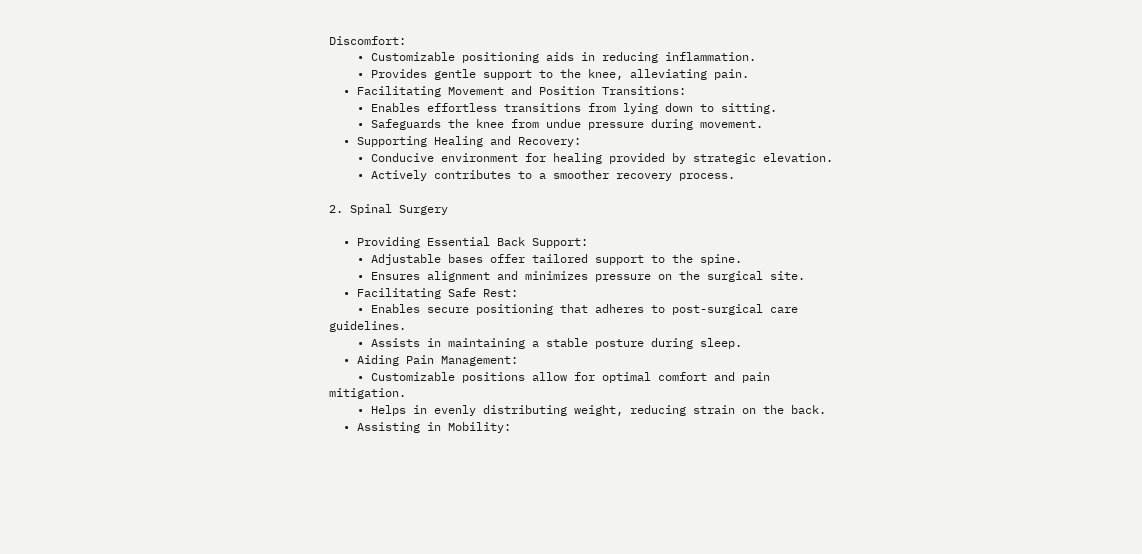Discomfort:
    • Customizable positioning aids in reducing inflammation.
    • Provides gentle support to the knee, alleviating pain.
  • Facilitating Movement and Position Transitions:
    • Enables effortless transitions from lying down to sitting.
    • Safeguards the knee from undue pressure during movement.
  • Supporting Healing and Recovery:
    • Conducive environment for healing provided by strategic elevation.
    • Actively contributes to a smoother recovery process.

2. Spinal Surgery

  • Providing Essential Back Support:
    • Adjustable bases offer tailored support to the spine.
    • Ensures alignment and minimizes pressure on the surgical site.
  • Facilitating Safe Rest:
    • Enables secure positioning that adheres to post-surgical care guidelines.
    • Assists in maintaining a stable posture during sleep.
  • Aiding Pain Management:
    • Customizable positions allow for optimal comfort and pain mitigation.
    • Helps in evenly distributing weight, reducing strain on the back.
  • Assisting in Mobility: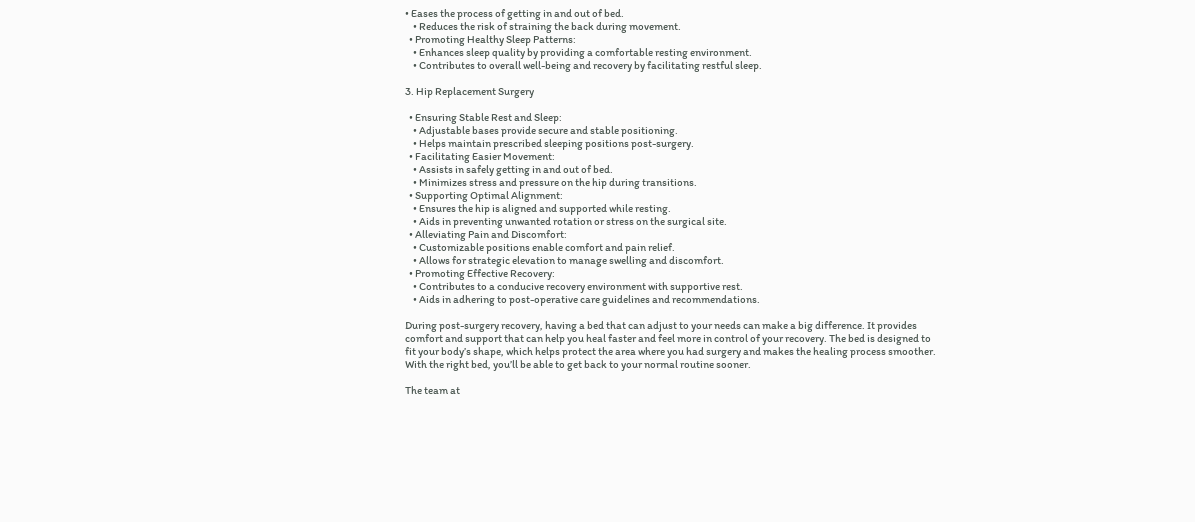• Eases the process of getting in and out of bed.
    • Reduces the risk of straining the back during movement.
  • Promoting Healthy Sleep Patterns:
    • Enhances sleep quality by providing a comfortable resting environment.
    • Contributes to overall well-being and recovery by facilitating restful sleep.

3. Hip Replacement Surgery

  • Ensuring Stable Rest and Sleep:
    • Adjustable bases provide secure and stable positioning.
    • Helps maintain prescribed sleeping positions post-surgery.
  • Facilitating Easier Movement:
    • Assists in safely getting in and out of bed.
    • Minimizes stress and pressure on the hip during transitions.
  • Supporting Optimal Alignment:
    • Ensures the hip is aligned and supported while resting.
    • Aids in preventing unwanted rotation or stress on the surgical site.
  • Alleviating Pain and Discomfort:
    • Customizable positions enable comfort and pain relief.
    • Allows for strategic elevation to manage swelling and discomfort.
  • Promoting Effective Recovery:
    • Contributes to a conducive recovery environment with supportive rest.
    • Aids in adhering to post-operative care guidelines and recommendations.

During post-surgery recovery, having a bed that can adjust to your needs can make a big difference. It provides comfort and support that can help you heal faster and feel more in control of your recovery. The bed is designed to fit your body’s shape, which helps protect the area where you had surgery and makes the healing process smoother. With the right bed, you’ll be able to get back to your normal routine sooner.

The team at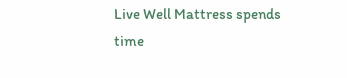Live Well Mattress spends time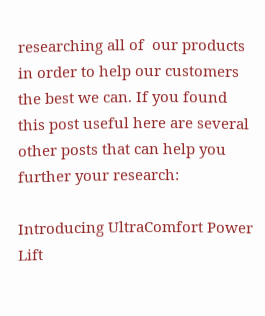researching all of  our products in order to help our customers the best we can. If you found this post useful here are several other posts that can help you further your research:

Introducing UltraComfort Power Lift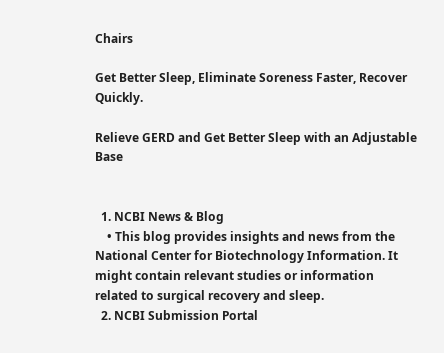Chairs

Get Better Sleep, Eliminate Soreness Faster, Recover Quickly.

Relieve GERD and Get Better Sleep with an Adjustable Base


  1. NCBI News & Blog
    • This blog provides insights and news from the National Center for Biotechnology Information. It might contain relevant studies or information related to surgical recovery and sleep.
  2. NCBI Submission Portal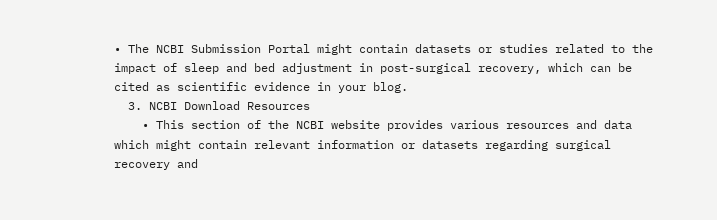• The NCBI Submission Portal might contain datasets or studies related to the impact of sleep and bed adjustment in post-surgical recovery, which can be cited as scientific evidence in your blog.
  3. NCBI Download Resources
    • This section of the NCBI website provides various resources and data which might contain relevant information or datasets regarding surgical recovery and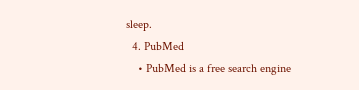sleep.
  4. PubMed
    • PubMed is a free search engine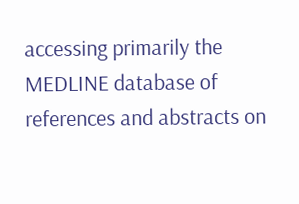accessing primarily the MEDLINE database of references and abstracts on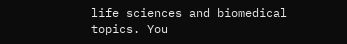life sciences and biomedical topics. You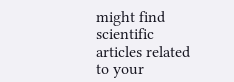might find scientific articles related to your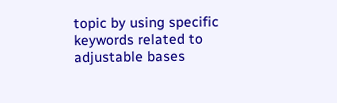topic by using specific keywords related to adjustable bases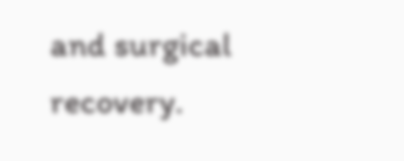and surgical recovery.